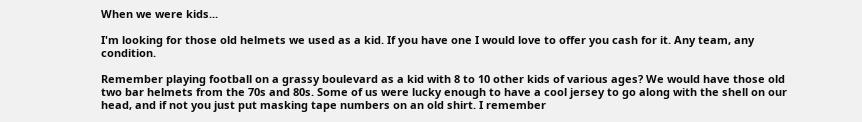When we were kids...

I'm looking for those old helmets we used as a kid. If you have one I would love to offer you cash for it. Any team, any condition.

Remember playing football on a grassy boulevard as a kid with 8 to 10 other kids of various ages? We would have those old two bar helmets from the 70s and 80s. Some of us were lucky enough to have a cool jersey to go along with the shell on our head, and if not you just put masking tape numbers on an old shirt. I remember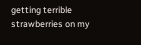getting terrible strawberries on my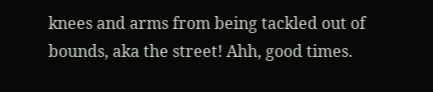knees and arms from being tackled out of bounds, aka the street! Ahh, good times.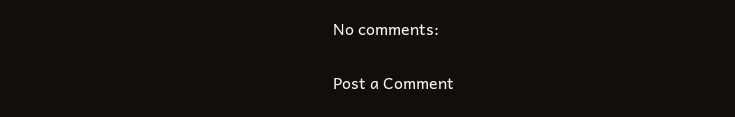No comments:

Post a Comment